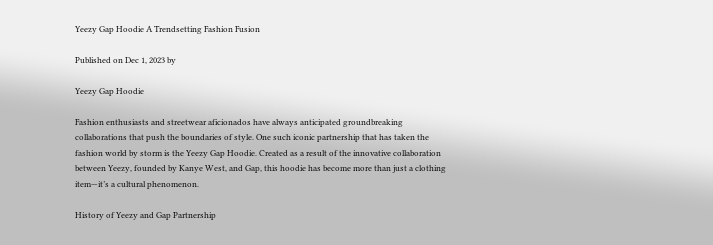Yeezy Gap Hoodie A Trendsetting Fashion Fusion

Published on Dec 1, 2023 by

Yeezy Gap Hoodie

Fashion enthusiasts and streetwear aficionados have always anticipated groundbreaking collaborations that push the boundaries of style. One such iconic partnership that has taken the fashion world by storm is the Yeezy Gap Hoodie. Created as a result of the innovative collaboration between Yeezy, founded by Kanye West, and Gap, this hoodie has become more than just a clothing item—it’s a cultural phenomenon.

History of Yeezy and Gap Partnership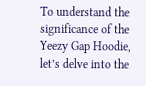To understand the significance of the Yeezy Gap Hoodie, let’s delve into the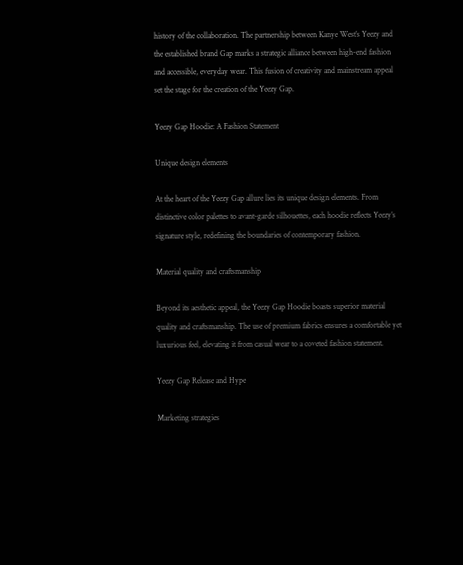history of the collaboration. The partnership between Kanye West’s Yeezy and the established brand Gap marks a strategic alliance between high-end fashion and accessible, everyday wear. This fusion of creativity and mainstream appeal set the stage for the creation of the Yeezy Gap.

Yeezy Gap Hoodie: A Fashion Statement

Unique design elements

At the heart of the Yeezy Gap allure lies its unique design elements. From distinctive color palettes to avant-garde silhouettes, each hoodie reflects Yeezy’s signature style, redefining the boundaries of contemporary fashion.

Material quality and craftsmanship

Beyond its aesthetic appeal, the Yeezy Gap Hoodie boasts superior material quality and craftsmanship. The use of premium fabrics ensures a comfortable yet luxurious feel, elevating it from casual wear to a coveted fashion statement.

Yeezy Gap Release and Hype

Marketing strategies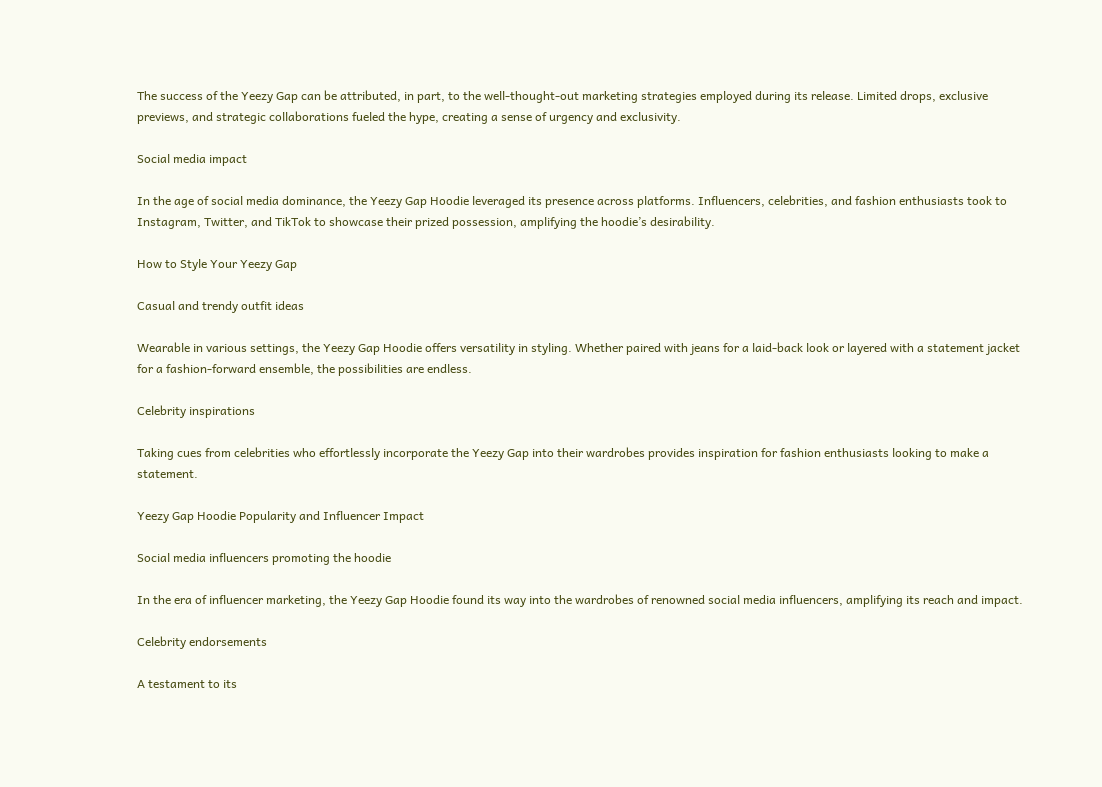The success of the Yeezy Gap can be attributed, in part, to the well-thought-out marketing strategies employed during its release. Limited drops, exclusive previews, and strategic collaborations fueled the hype, creating a sense of urgency and exclusivity.

Social media impact

In the age of social media dominance, the Yeezy Gap Hoodie leveraged its presence across platforms. Influencers, celebrities, and fashion enthusiasts took to Instagram, Twitter, and TikTok to showcase their prized possession, amplifying the hoodie’s desirability.

How to Style Your Yeezy Gap

Casual and trendy outfit ideas

Wearable in various settings, the Yeezy Gap Hoodie offers versatility in styling. Whether paired with jeans for a laid-back look or layered with a statement jacket for a fashion-forward ensemble, the possibilities are endless.

Celebrity inspirations

Taking cues from celebrities who effortlessly incorporate the Yeezy Gap into their wardrobes provides inspiration for fashion enthusiasts looking to make a statement.

Yeezy Gap Hoodie Popularity and Influencer Impact

Social media influencers promoting the hoodie

In the era of influencer marketing, the Yeezy Gap Hoodie found its way into the wardrobes of renowned social media influencers, amplifying its reach and impact.

Celebrity endorsements

A testament to its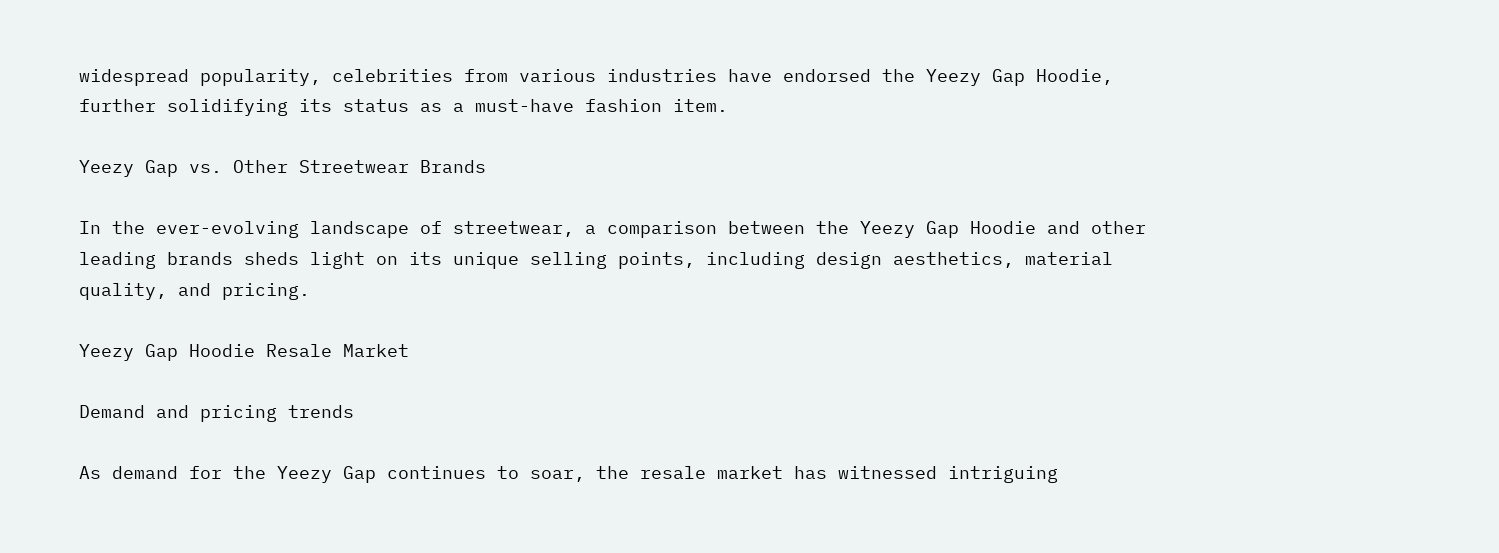widespread popularity, celebrities from various industries have endorsed the Yeezy Gap Hoodie, further solidifying its status as a must-have fashion item.

Yeezy Gap vs. Other Streetwear Brands

In the ever-evolving landscape of streetwear, a comparison between the Yeezy Gap Hoodie and other leading brands sheds light on its unique selling points, including design aesthetics, material quality, and pricing.

Yeezy Gap Hoodie Resale Market

Demand and pricing trends

As demand for the Yeezy Gap continues to soar, the resale market has witnessed intriguing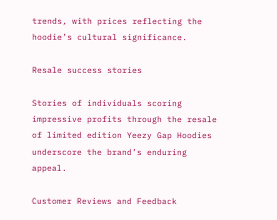trends, with prices reflecting the hoodie’s cultural significance.

Resale success stories

Stories of individuals scoring impressive profits through the resale of limited edition Yeezy Gap Hoodies underscore the brand’s enduring appeal.

Customer Reviews and Feedback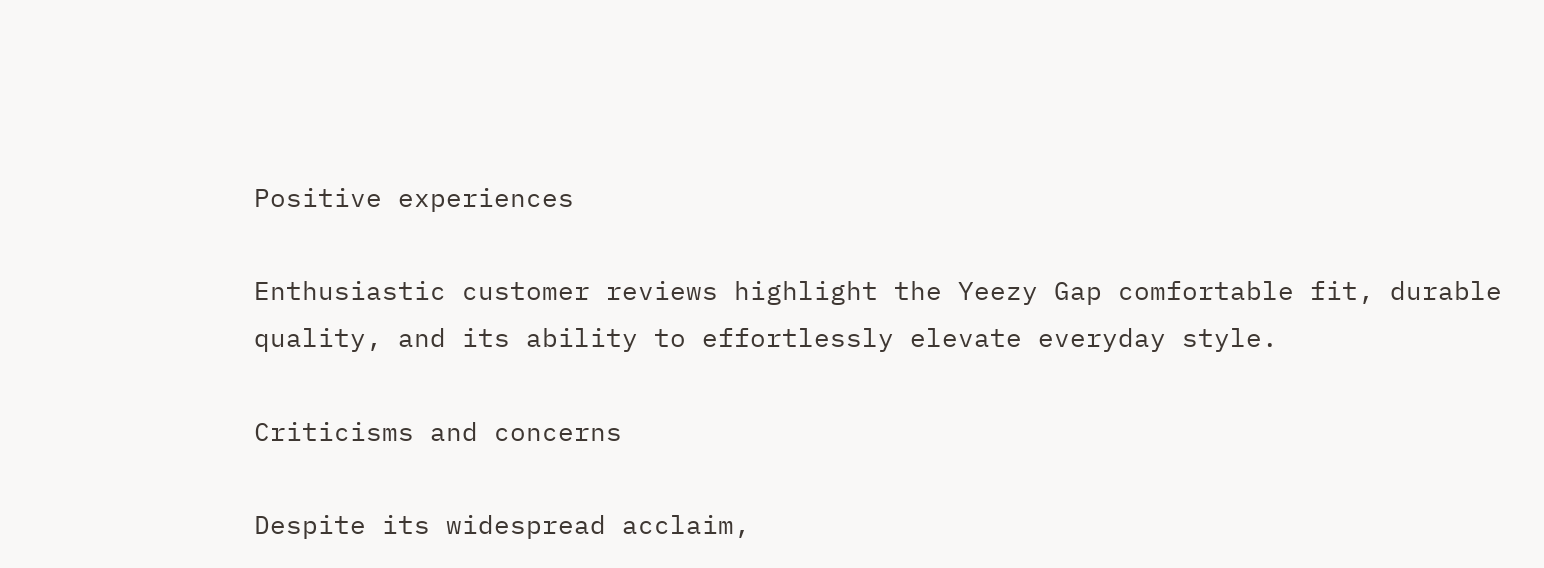Positive experiences

Enthusiastic customer reviews highlight the Yeezy Gap comfortable fit, durable quality, and its ability to effortlessly elevate everyday style.

Criticisms and concerns

Despite its widespread acclaim,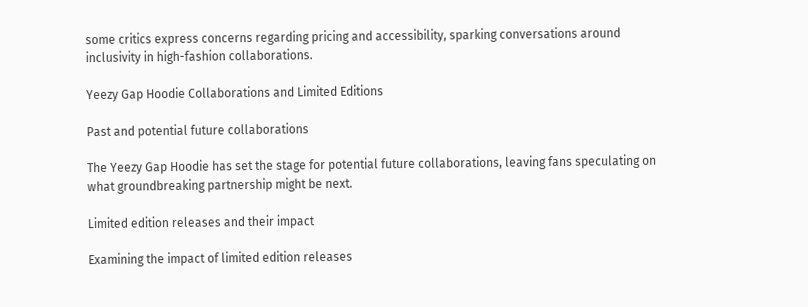some critics express concerns regarding pricing and accessibility, sparking conversations around inclusivity in high-fashion collaborations.

Yeezy Gap Hoodie Collaborations and Limited Editions

Past and potential future collaborations

The Yeezy Gap Hoodie has set the stage for potential future collaborations, leaving fans speculating on what groundbreaking partnership might be next.

Limited edition releases and their impact

Examining the impact of limited edition releases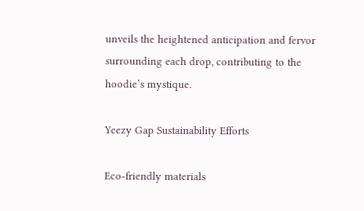unveils the heightened anticipation and fervor surrounding each drop, contributing to the hoodie’s mystique.

Yeezy Gap Sustainability Efforts

Eco-friendly materials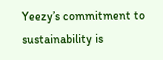Yeezy’s commitment to sustainability is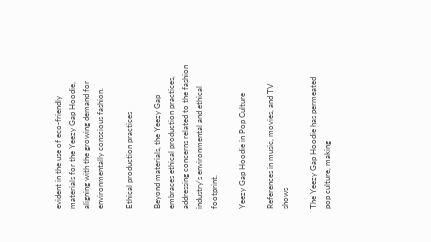evident in the use of eco-friendly materials for the Yeezy Gap Hoodie, aligning with the growing demand for environmentally conscious fashion.

Ethical production practices

Beyond materials, the Yeezy Gap embraces ethical production practices, addressing concerns related to the fashion industry’s environmental and ethical footprint.

Yeezy Gap Hoodie in Pop Culture

References in music, movies, and TV shows

The Yeezy Gap Hoodie has permeated pop culture, making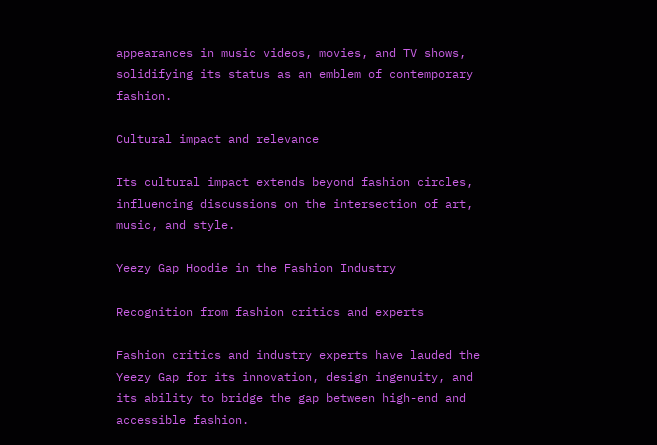appearances in music videos, movies, and TV shows, solidifying its status as an emblem of contemporary fashion.

Cultural impact and relevance

Its cultural impact extends beyond fashion circles, influencing discussions on the intersection of art, music, and style.

Yeezy Gap Hoodie in the Fashion Industry

Recognition from fashion critics and experts

Fashion critics and industry experts have lauded the Yeezy Gap for its innovation, design ingenuity, and its ability to bridge the gap between high-end and accessible fashion.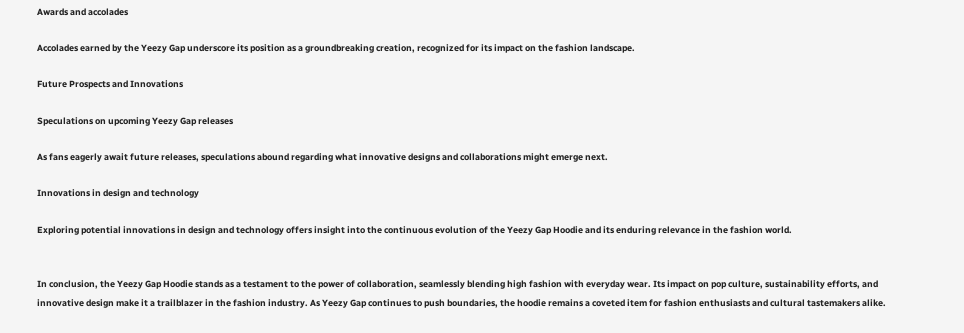Awards and accolades

Accolades earned by the Yeezy Gap underscore its position as a groundbreaking creation, recognized for its impact on the fashion landscape.

Future Prospects and Innovations

Speculations on upcoming Yeezy Gap releases

As fans eagerly await future releases, speculations abound regarding what innovative designs and collaborations might emerge next.

Innovations in design and technology

Exploring potential innovations in design and technology offers insight into the continuous evolution of the Yeezy Gap Hoodie and its enduring relevance in the fashion world.


In conclusion, the Yeezy Gap Hoodie stands as a testament to the power of collaboration, seamlessly blending high fashion with everyday wear. Its impact on pop culture, sustainability efforts, and innovative design make it a trailblazer in the fashion industry. As Yeezy Gap continues to push boundaries, the hoodie remains a coveted item for fashion enthusiasts and cultural tastemakers alike.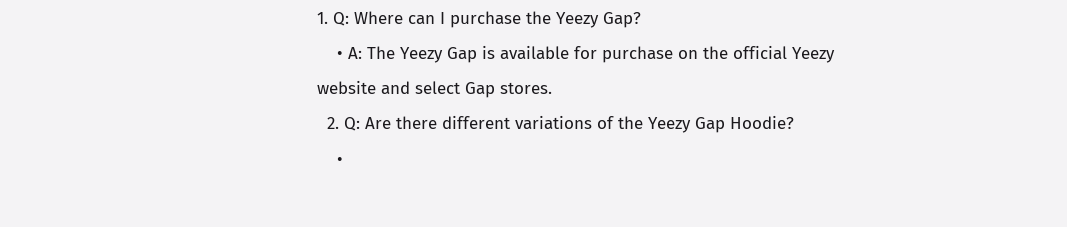1. Q: Where can I purchase the Yeezy Gap?
    • A: The Yeezy Gap is available for purchase on the official Yeezy website and select Gap stores.
  2. Q: Are there different variations of the Yeezy Gap Hoodie?
    •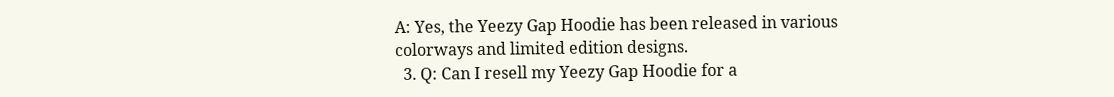A: Yes, the Yeezy Gap Hoodie has been released in various colorways and limited edition designs.
  3. Q: Can I resell my Yeezy Gap Hoodie for a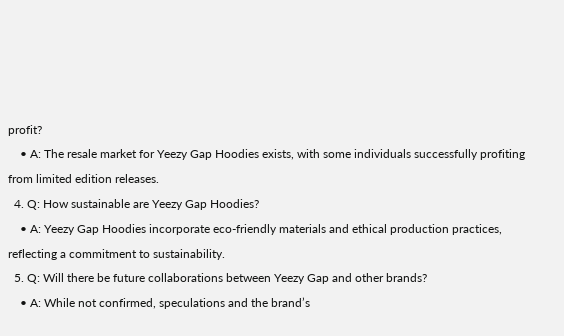profit?
    • A: The resale market for Yeezy Gap Hoodies exists, with some individuals successfully profiting from limited edition releases.
  4. Q: How sustainable are Yeezy Gap Hoodies?
    • A: Yeezy Gap Hoodies incorporate eco-friendly materials and ethical production practices, reflecting a commitment to sustainability.
  5. Q: Will there be future collaborations between Yeezy Gap and other brands?
    • A: While not confirmed, speculations and the brand’s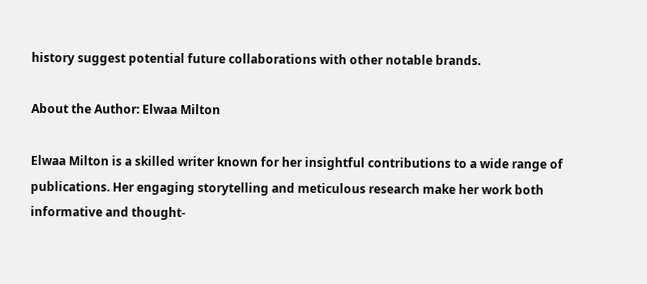history suggest potential future collaborations with other notable brands.

About the Author: Elwaa Milton

Elwaa Milton is a skilled writer known for her insightful contributions to a wide range of publications. Her engaging storytelling and meticulous research make her work both informative and thought-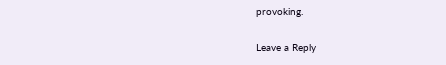provoking.

Leave a Reply